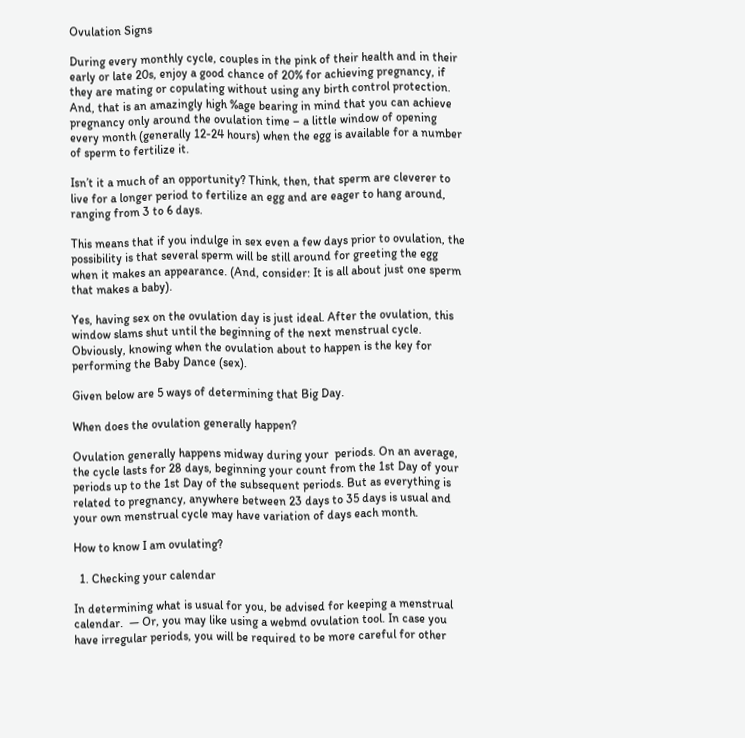Ovulation Signs

During every monthly cycle, couples in the pink of their health and in their early or late 20s, enjoy a good chance of 20% for achieving pregnancy, if they are mating or copulating without using any birth control protection. And, that is an amazingly high %age bearing in mind that you can achieve pregnancy only around the ovulation time – a little window of opening every month (generally 12-24 hours) when the egg is available for a number of sperm to fertilize it.

Isn’t it a much of an opportunity? Think, then, that sperm are cleverer to live for a longer period to fertilize an egg and are eager to hang around, ranging from 3 to 6 days.

This means that if you indulge in sex even a few days prior to ovulation, the possibility is that several sperm will be still around for greeting the egg when it makes an appearance. (And, consider: It is all about just one sperm that makes a baby).

Yes, having sex on the ovulation day is just ideal. After the ovulation, this window slams shut until the beginning of the next menstrual cycle. Obviously, knowing when the ovulation about to happen is the key for performing the Baby Dance (sex).

Given below are 5 ways of determining that Big Day.

When does the ovulation generally happen?

Ovulation generally happens midway during your  periods. On an average, the cycle lasts for 28 days, beginning your count from the 1st Day of your periods up to the 1st Day of the subsequent periods. But as everything is related to pregnancy, anywhere between 23 days to 35 days is usual and your own menstrual cycle may have variation of days each month.

How to know I am ovulating?

  1. Checking your calendar

In determining what is usual for you, be advised for keeping a menstrual calendar.  — Or, you may like using a webmd ovulation tool. In case you have irregular periods, you will be required to be more careful for other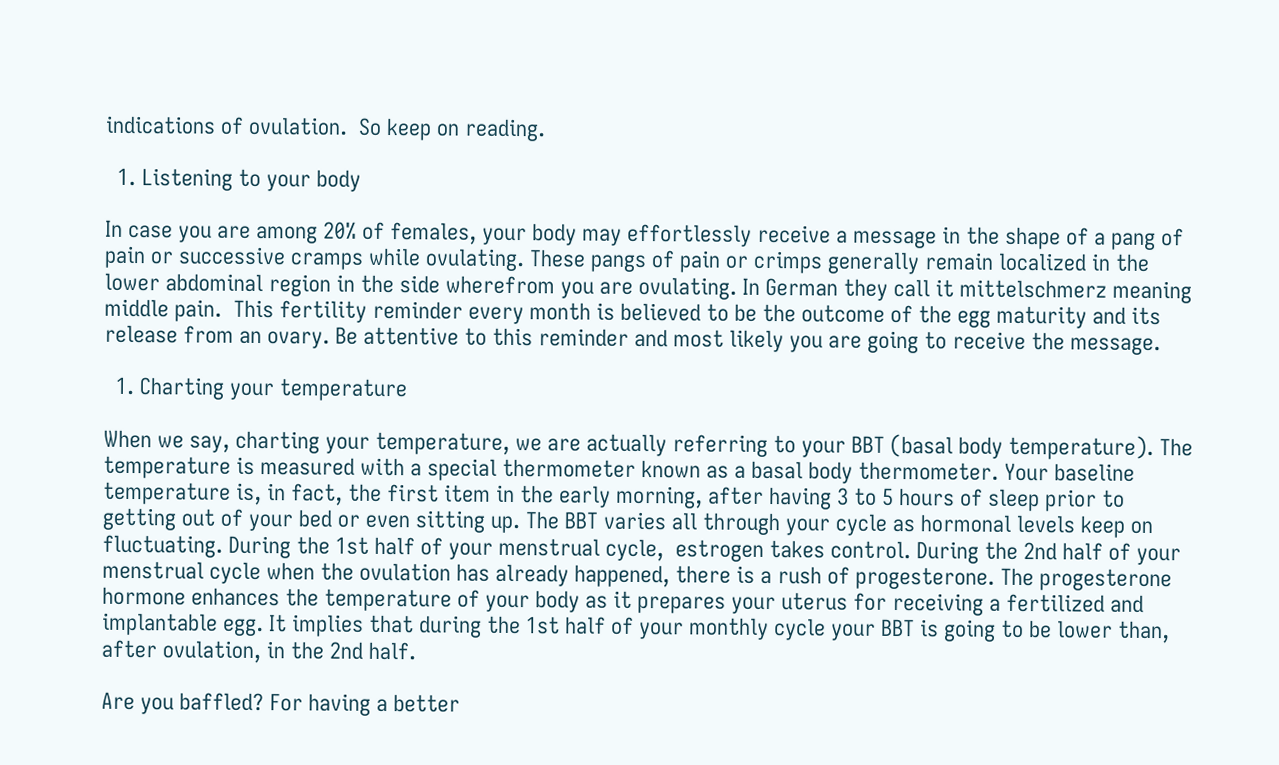indications of ovulation.  So keep on reading.

  1. Listening to your body

In case you are among 20% of females, your body may effortlessly receive a message in the shape of a pang of pain or successive cramps while ovulating. These pangs of pain or crimps generally remain localized in the lower abdominal region in the side wherefrom you are ovulating. In German they call it mittelschmerz meaning middle pain.  This fertility reminder every month is believed to be the outcome of the egg maturity and its release from an ovary. Be attentive to this reminder and most likely you are going to receive the message.

  1. Charting your temperature

When we say, charting your temperature, we are actually referring to your BBT (basal body temperature). The temperature is measured with a special thermometer known as a basal body thermometer. Your baseline temperature is, in fact, the first item in the early morning, after having 3 to 5 hours of sleep prior to getting out of your bed or even sitting up. The BBT varies all through your cycle as hormonal levels keep on fluctuating. During the 1st half of your menstrual cycle,  estrogen takes control. During the 2nd half of your menstrual cycle when the ovulation has already happened, there is a rush of progesterone. The progesterone hormone enhances the temperature of your body as it prepares your uterus for receiving a fertilized and implantable egg. It implies that during the 1st half of your monthly cycle your BBT is going to be lower than, after ovulation, in the 2nd half.

Are you baffled? For having a better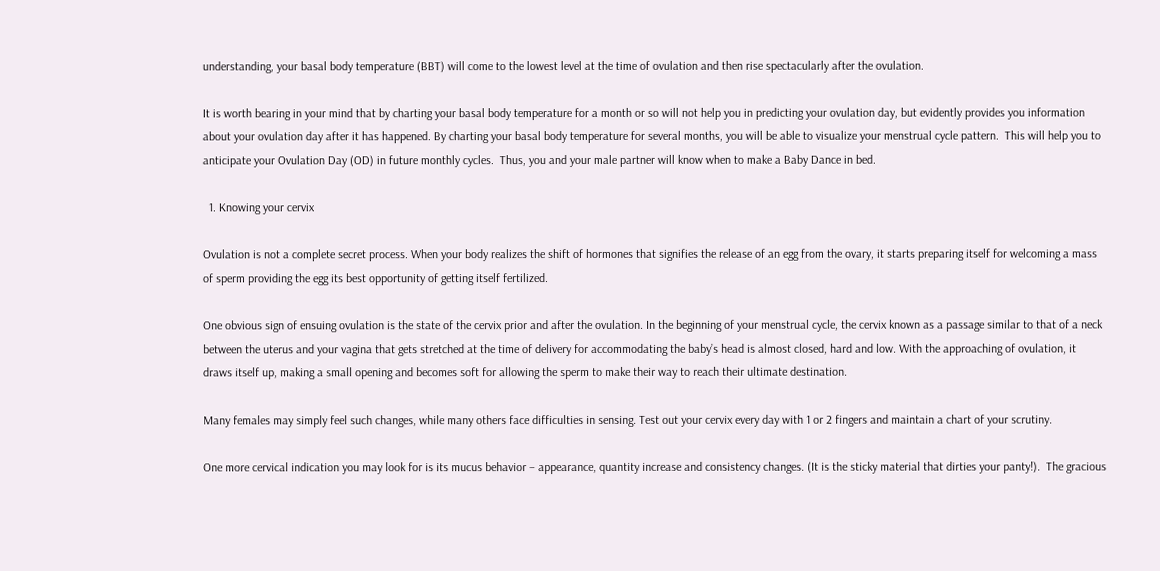understanding, your basal body temperature (BBT) will come to the lowest level at the time of ovulation and then rise spectacularly after the ovulation.

It is worth bearing in your mind that by charting your basal body temperature for a month or so will not help you in predicting your ovulation day, but evidently provides you information about your ovulation day after it has happened. By charting your basal body temperature for several months, you will be able to visualize your menstrual cycle pattern.  This will help you to anticipate your Ovulation Day (OD) in future monthly cycles.  Thus, you and your male partner will know when to make a Baby Dance in bed.

  1. Knowing your cervix

Ovulation is not a complete secret process. When your body realizes the shift of hormones that signifies the release of an egg from the ovary, it starts preparing itself for welcoming a mass of sperm providing the egg its best opportunity of getting itself fertilized.

One obvious sign of ensuing ovulation is the state of the cervix prior and after the ovulation. In the beginning of your menstrual cycle, the cervix known as a passage similar to that of a neck between the uterus and your vagina that gets stretched at the time of delivery for accommodating the baby’s head is almost closed, hard and low. With the approaching of ovulation, it draws itself up, making a small opening and becomes soft for allowing the sperm to make their way to reach their ultimate destination.

Many females may simply feel such changes, while many others face difficulties in sensing. Test out your cervix every day with 1 or 2 fingers and maintain a chart of your scrutiny.

One more cervical indication you may look for is its mucus behavior – appearance, quantity increase and consistency changes. (It is the sticky material that dirties your panty!).  The gracious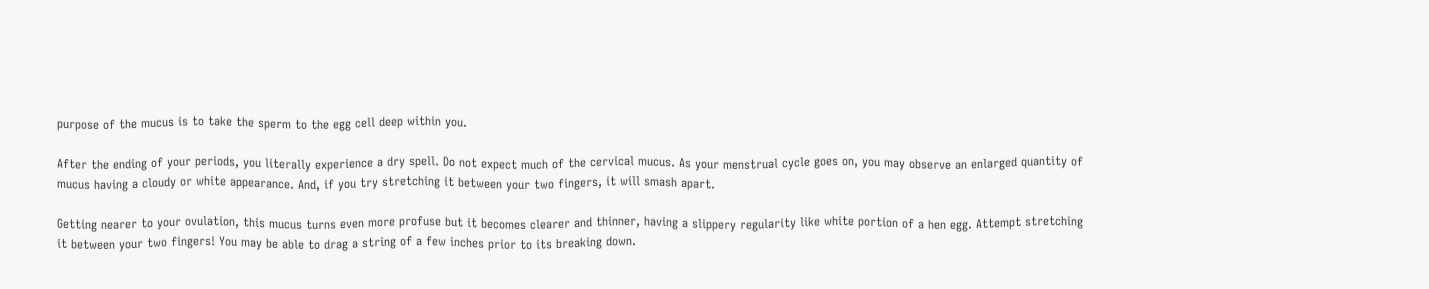purpose of the mucus is to take the sperm to the egg cell deep within you.

After the ending of your periods, you literally experience a dry spell. Do not expect much of the cervical mucus. As your menstrual cycle goes on, you may observe an enlarged quantity of mucus having a cloudy or white appearance. And, if you try stretching it between your two fingers, it will smash apart.

Getting nearer to your ovulation, this mucus turns even more profuse but it becomes clearer and thinner, having a slippery regularity like white portion of a hen egg. Attempt stretching it between your two fingers! You may be able to drag a string of a few inches prior to its breaking down.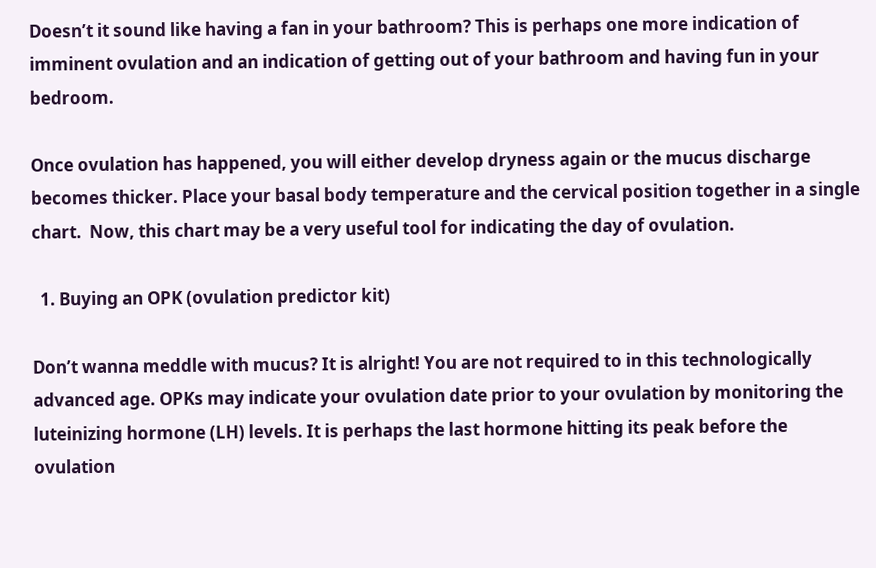Doesn’t it sound like having a fan in your bathroom? This is perhaps one more indication of imminent ovulation and an indication of getting out of your bathroom and having fun in your bedroom.

Once ovulation has happened, you will either develop dryness again or the mucus discharge becomes thicker. Place your basal body temperature and the cervical position together in a single chart.  Now, this chart may be a very useful tool for indicating the day of ovulation.

  1. Buying an OPK (ovulation predictor kit)

Don’t wanna meddle with mucus? It is alright! You are not required to in this technologically advanced age. OPKs may indicate your ovulation date prior to your ovulation by monitoring the luteinizing hormone (LH) levels. It is perhaps the last hormone hitting its peak before the ovulation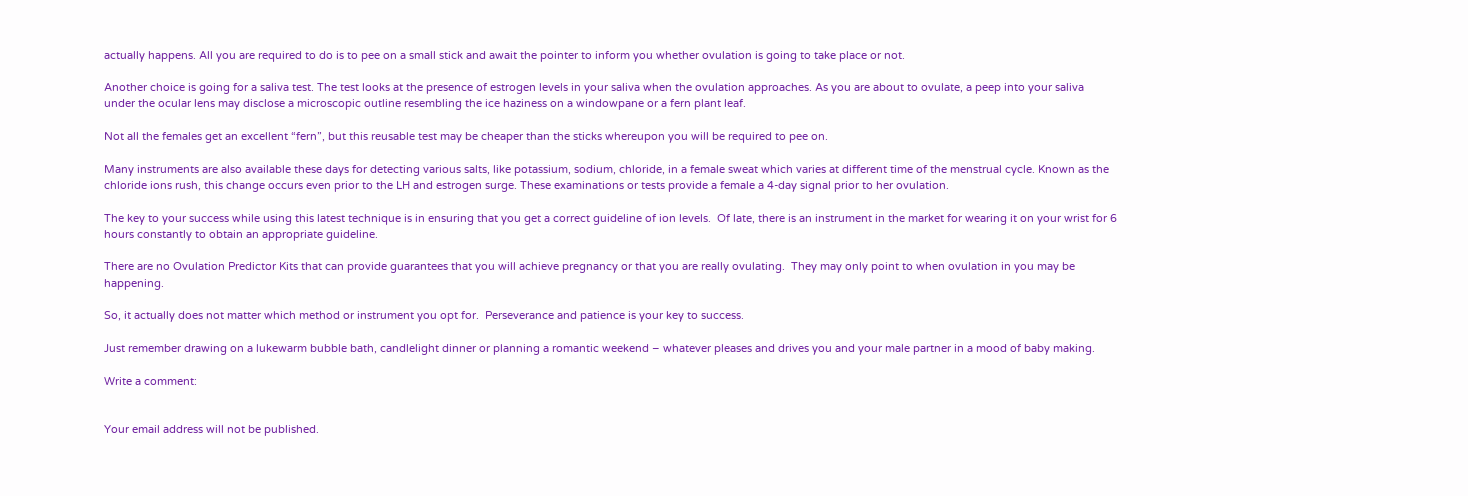actually happens. All you are required to do is to pee on a small stick and await the pointer to inform you whether ovulation is going to take place or not.

Another choice is going for a saliva test. The test looks at the presence of estrogen levels in your saliva when the ovulation approaches. As you are about to ovulate, a peep into your saliva under the ocular lens may disclose a microscopic outline resembling the ice haziness on a windowpane or a fern plant leaf.

Not all the females get an excellent “fern”, but this reusable test may be cheaper than the sticks whereupon you will be required to pee on.

Many instruments are also available these days for detecting various salts, like potassium, sodium, chloride, in a female sweat which varies at different time of the menstrual cycle. Known as the chloride ions rush, this change occurs even prior to the LH and estrogen surge. These examinations or tests provide a female a 4-day signal prior to her ovulation.

The key to your success while using this latest technique is in ensuring that you get a correct guideline of ion levels.  Of late, there is an instrument in the market for wearing it on your wrist for 6 hours constantly to obtain an appropriate guideline.

There are no Ovulation Predictor Kits that can provide guarantees that you will achieve pregnancy or that you are really ovulating.  They may only point to when ovulation in you may be happening.

So, it actually does not matter which method or instrument you opt for.  Perseverance and patience is your key to success.

Just remember drawing on a lukewarm bubble bath, candlelight dinner or planning a romantic weekend – whatever pleases and drives you and your male partner in a mood of baby making.

Write a comment:


Your email address will not be published.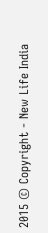2015 © Copyright - New Life India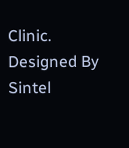Clinic.
Designed By Sintel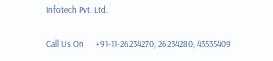Infotech Pvt. Ltd.

Call Us On      +91-11-26234270, 26234280, 43535409